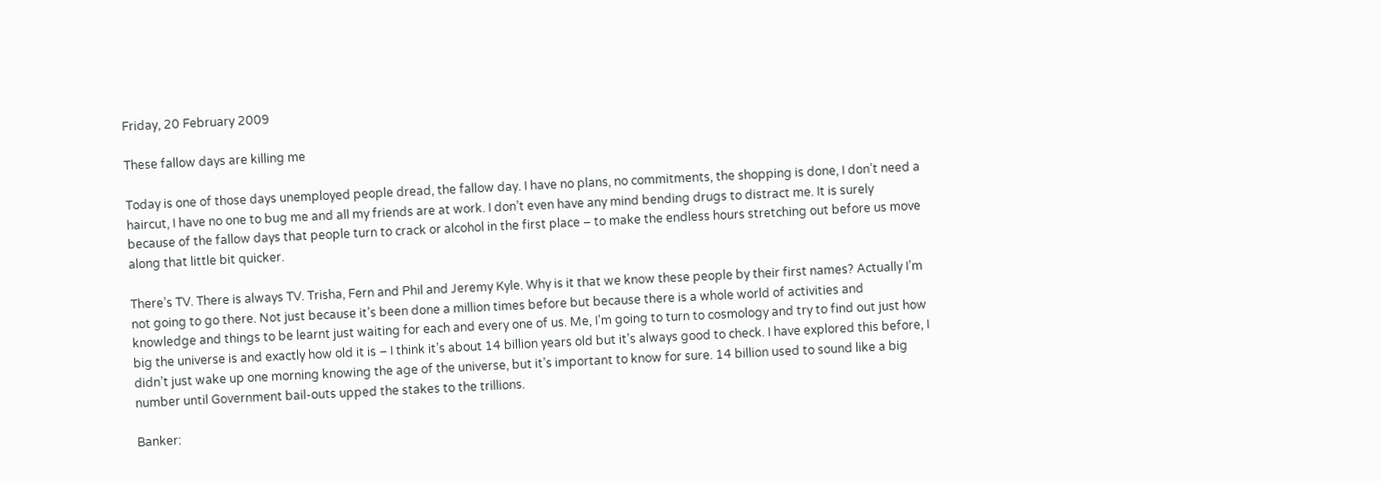Friday, 20 February 2009

These fallow days are killing me

Today is one of those days unemployed people dread, the fallow day. I have no plans, no commitments, the shopping is done, I don’t need a haircut, I have no one to bug me and all my friends are at work. I don’t even have any mind bending drugs to distract me. It is surely because of the fallow days that people turn to crack or alcohol in the first place – to make the endless hours stretching out before us move along that little bit quicker.

There’s TV. There is always TV. Trisha, Fern and Phil and Jeremy Kyle. Why is it that we know these people by their first names? Actually I’m not going to go there. Not just because it’s been done a million times before but because there is a whole world of activities and knowledge and things to be learnt just waiting for each and every one of us. Me, I’m going to turn to cosmology and try to find out just how big the universe is and exactly how old it is – I think it’s about 14 billion years old but it’s always good to check. I have explored this before, I didn’t just wake up one morning knowing the age of the universe, but it’s important to know for sure. 14 billion used to sound like a big number until Government bail-outs upped the stakes to the trillions.

Banker: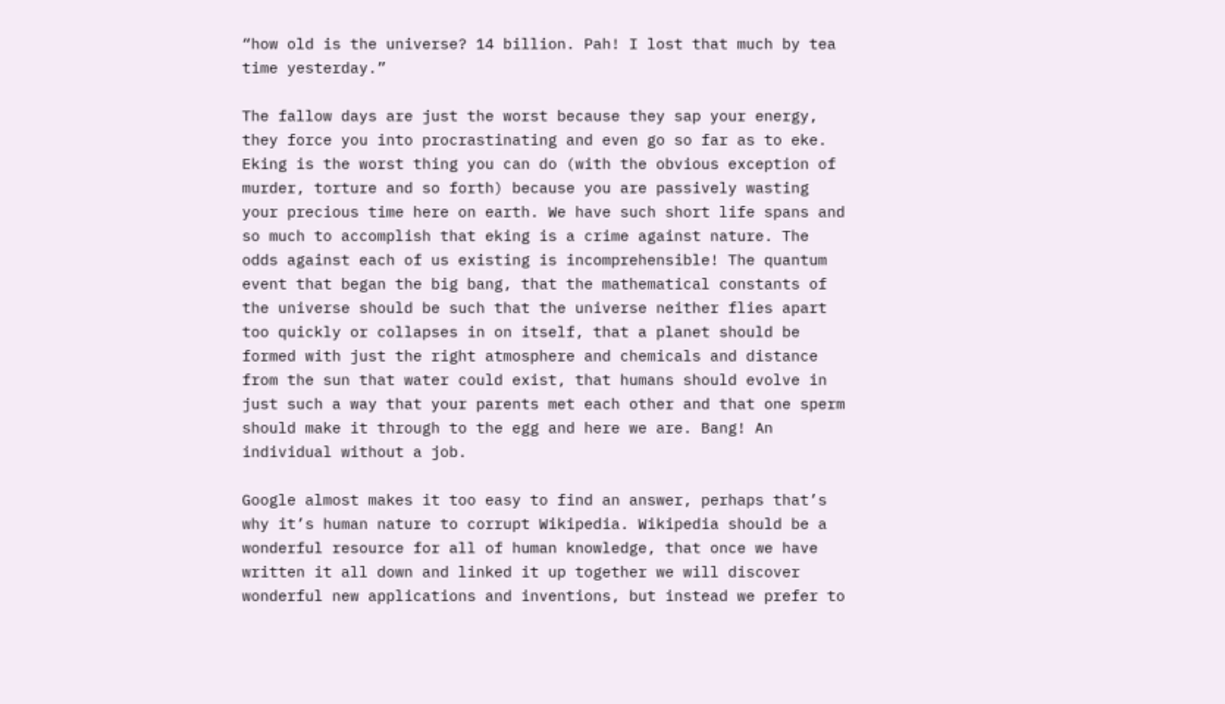“how old is the universe? 14 billion. Pah! I lost that much by tea time yesterday.”

The fallow days are just the worst because they sap your energy, they force you into procrastinating and even go so far as to eke. Eking is the worst thing you can do (with the obvious exception of murder, torture and so forth) because you are passively wasting your precious time here on earth. We have such short life spans and so much to accomplish that eking is a crime against nature. The odds against each of us existing is incomprehensible! The quantum event that began the big bang, that the mathematical constants of the universe should be such that the universe neither flies apart too quickly or collapses in on itself, that a planet should be formed with just the right atmosphere and chemicals and distance from the sun that water could exist, that humans should evolve in just such a way that your parents met each other and that one sperm should make it through to the egg and here we are. Bang! An individual without a job.

Google almost makes it too easy to find an answer, perhaps that’s why it’s human nature to corrupt Wikipedia. Wikipedia should be a wonderful resource for all of human knowledge, that once we have written it all down and linked it up together we will discover wonderful new applications and inventions, but instead we prefer to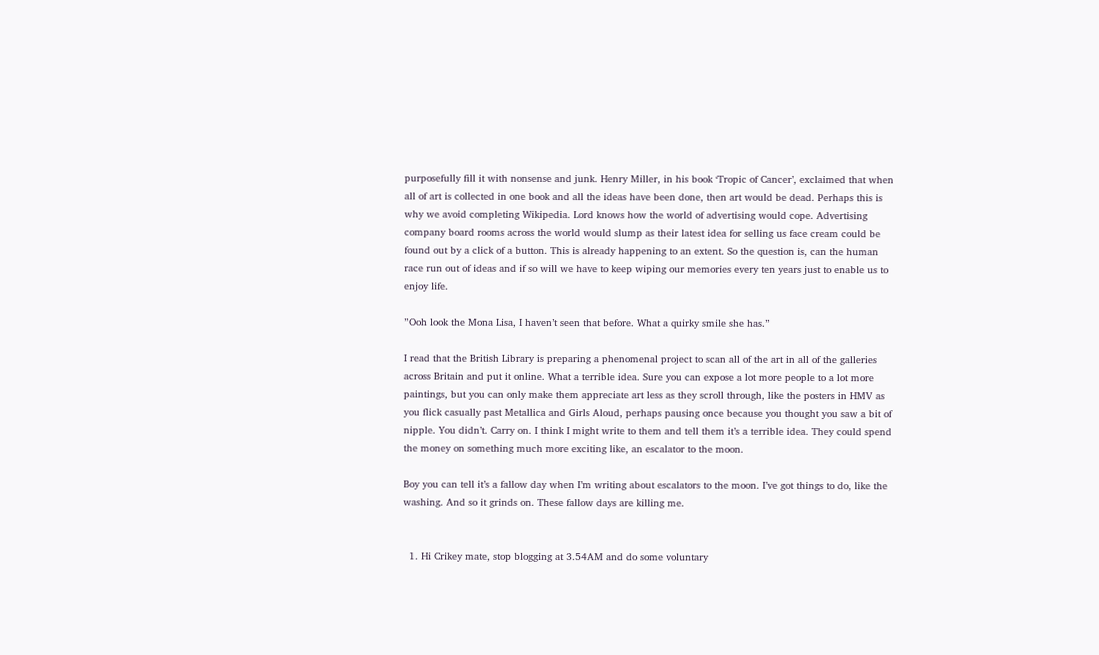purposefully fill it with nonsense and junk. Henry Miller, in his book ‘Tropic of Cancer’, exclaimed that when all of art is collected in one book and all the ideas have been done, then art would be dead. Perhaps this is why we avoid completing Wikipedia. Lord knows how the world of advertising would cope. Advertising company board rooms across the world would slump as their latest idea for selling us face cream could be found out by a click of a button. This is already happening to an extent. So the question is, can the human race run out of ideas and if so will we have to keep wiping our memories every ten years just to enable us to enjoy life.

”Ooh look the Mona Lisa, I haven’t seen that before. What a quirky smile she has.”

I read that the British Library is preparing a phenomenal project to scan all of the art in all of the galleries across Britain and put it online. What a terrible idea. Sure you can expose a lot more people to a lot more paintings, but you can only make them appreciate art less as they scroll through, like the posters in HMV as you flick casually past Metallica and Girls Aloud, perhaps pausing once because you thought you saw a bit of nipple. You didn’t. Carry on. I think I might write to them and tell them it’s a terrible idea. They could spend the money on something much more exciting like, an escalator to the moon.

Boy you can tell it’s a fallow day when I’m writing about escalators to the moon. I’ve got things to do, like the washing. And so it grinds on. These fallow days are killing me.


  1. Hi Crikey mate, stop blogging at 3.54AM and do some voluntary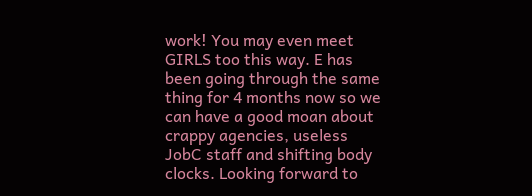work! You may even meet GIRLS too this way. E has been going through the same thing for 4 months now so we can have a good moan about crappy agencies, useless JobC staff and shifting body clocks. Looking forward to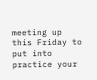meeting up this Friday to put into practice your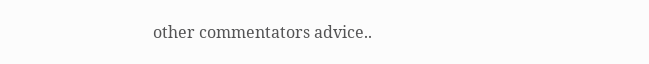other commentators advice..